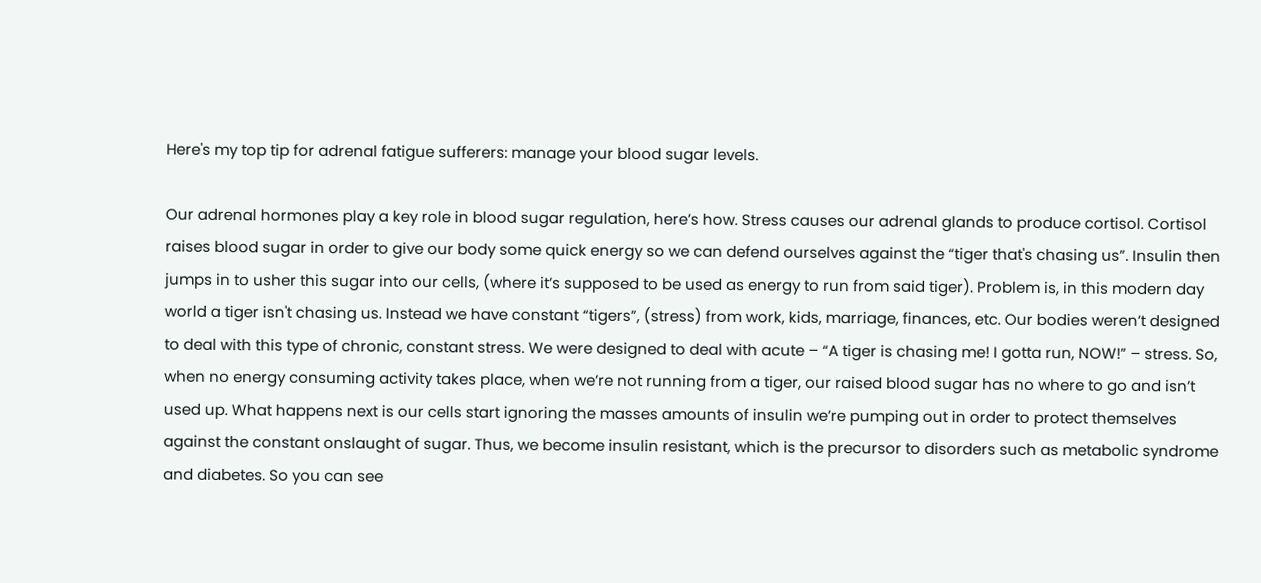Here's my top tip for adrenal fatigue sufferers: manage your blood sugar levels.

Our adrenal hormones play a key role in blood sugar regulation, here’s how. Stress causes our adrenal glands to produce cortisol. Cortisol raises blood sugar in order to give our body some quick energy so we can defend ourselves against the “tiger that's chasing us”. Insulin then jumps in to usher this sugar into our cells, (where it’s supposed to be used as energy to run from said tiger). Problem is, in this modern day world a tiger isn't chasing us. Instead we have constant “tigers”, (stress) from work, kids, marriage, finances, etc. Our bodies weren’t designed to deal with this type of chronic, constant stress. We were designed to deal with acute – “A tiger is chasing me! I gotta run, NOW!” – stress. So, when no energy consuming activity takes place, when we’re not running from a tiger, our raised blood sugar has no where to go and isn’t used up. What happens next is our cells start ignoring the masses amounts of insulin we’re pumping out in order to protect themselves against the constant onslaught of sugar. Thus, we become insulin resistant, which is the precursor to disorders such as metabolic syndrome and diabetes. So you can see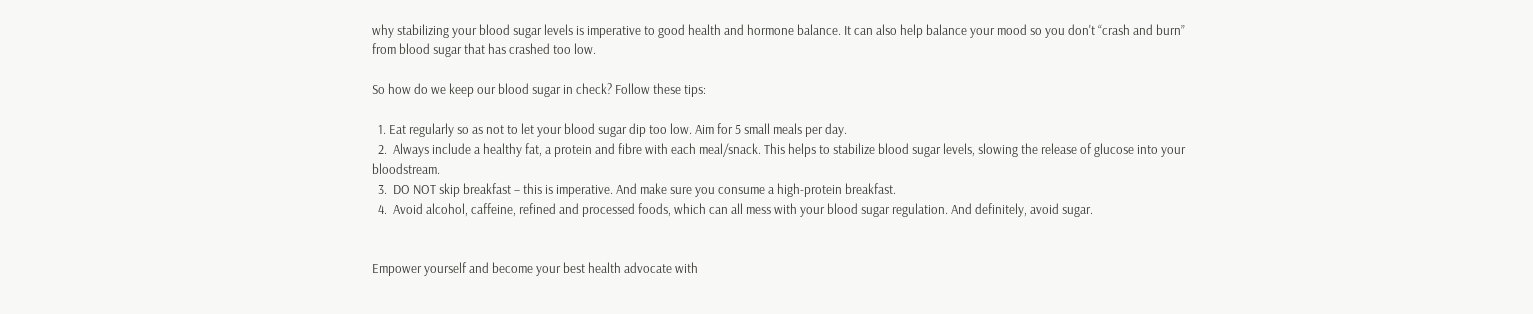why stabilizing your blood sugar levels is imperative to good health and hormone balance. It can also help balance your mood so you don't “crash and burn” from blood sugar that has crashed too low.

So how do we keep our blood sugar in check? Follow these tips:

  1. Eat regularly so as not to let your blood sugar dip too low. Aim for 5 small meals per day.
  2.  Always include a healthy fat, a protein and fibre with each meal/snack. This helps to stabilize blood sugar levels, slowing the release of glucose into your bloodstream.
  3.  DO NOT skip breakfast – this is imperative. And make sure you consume a high-protein breakfast.
  4.  Avoid alcohol, caffeine, refined and processed foods, which can all mess with your blood sugar regulation. And definitely, avoid sugar.


Empower yourself and become your best health advocate with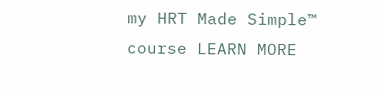my HRT Made Simple™ course LEARN MORE